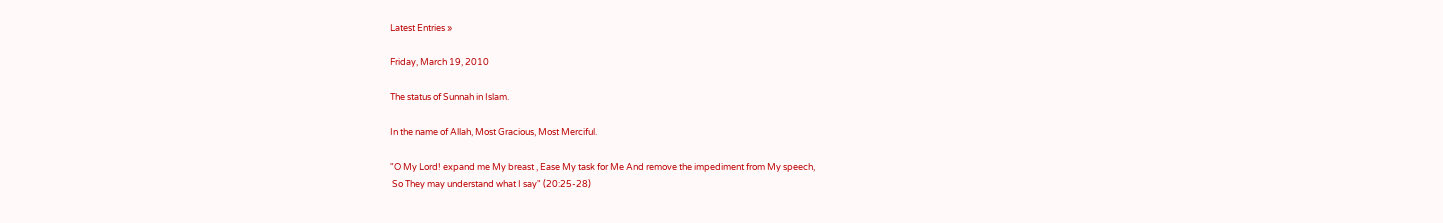Latest Entries »

Friday, March 19, 2010

The status of Sunnah in Islam.

In the name of Allah, Most Gracious, Most Merciful.

"O My Lord! expand me My breast , Ease My task for Me And remove the impediment from My speech,
 So They may understand what I say" (20:25-28)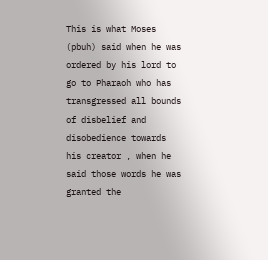This is what Moses (pbuh) said when he was ordered by his lord to go to Pharaoh who has transgressed all bounds of disbelief and disobedience towards his creator , when he said those words he was granted the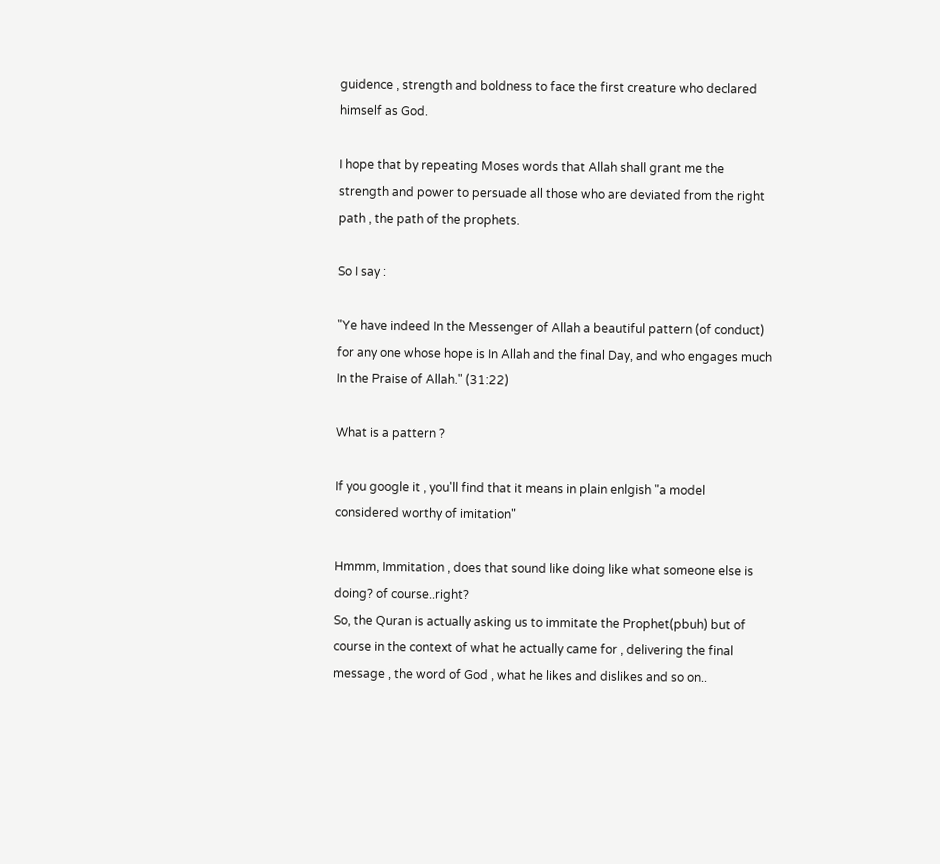guidence , strength and boldness to face the first creature who declared himself as God.

I hope that by repeating Moses words that Allah shall grant me the strength and power to persuade all those who are deviated from the right path , the path of the prophets.

So I say :

"Ye have indeed In the Messenger of Allah a beautiful pattern (of conduct) for any one whose hope is In Allah and the final Day, and who engages much In the Praise of Allah." (31:22)

What is a pattern ?

If you google it , you'll find that it means in plain enlgish "a model considered worthy of imitation"

Hmmm, Immitation , does that sound like doing like what someone else is doing? of course..right?
So, the Quran is actually asking us to immitate the Prophet(pbuh) but of course in the context of what he actually came for , delivering the final message , the word of God , what he likes and dislikes and so on..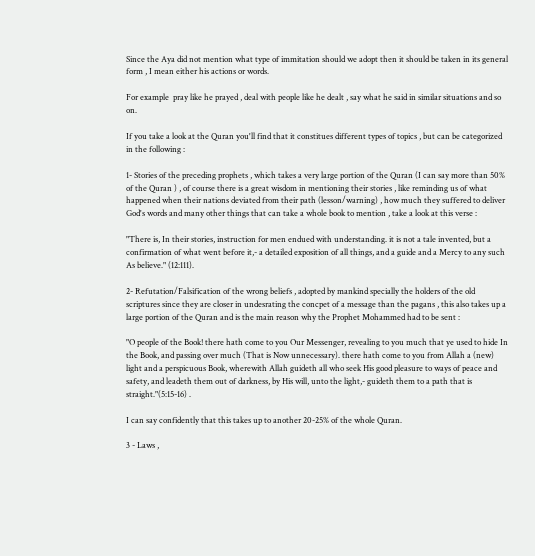Since the Aya did not mention what type of immitation should we adopt then it should be taken in its general form , I mean either his actions or words.

For example  pray like he prayed , deal with people like he dealt , say what he said in similar situations and so on.

If you take a look at the Quran you'll find that it constitues different types of topics , but can be categorized in the following :

1- Stories of the preceding prophets , which takes a very large portion of the Quran (I can say more than 50% of the Quran ) , of course there is a great wisdom in mentioning their stories , like reminding us of what happened when their nations deviated from their path (lesson/warning) , how much they suffered to deliver God's words and many other things that can take a whole book to mention , take a look at this verse :

"There is, In their stories, instruction for men endued with understanding. it is not a tale invented, but a confirmation of what went before it,- a detailed exposition of all things, and a guide and a Mercy to any such As believe." (12:111).

2- Refutation/Falsification of the wrong beliefs , adopted by mankind specially the holders of the old scriptures since they are closer in undesrating the concpet of a message than the pagans , this also takes up a large portion of the Quran and is the main reason why the Prophet Mohammed had to be sent :

"O people of the Book! there hath come to you Our Messenger, revealing to you much that ye used to hide In the Book, and passing over much (That is Now unnecessary). there hath come to you from Allah a (new) light and a perspicuous Book, wherewith Allah guideth all who seek His good pleasure to ways of peace and safety, and leadeth them out of darkness, by His will, unto the light,- guideth them to a path that is straight."(5:15-16) .

I can say confidently that this takes up to another 20-25% of the whole Quran.

3 - Laws ,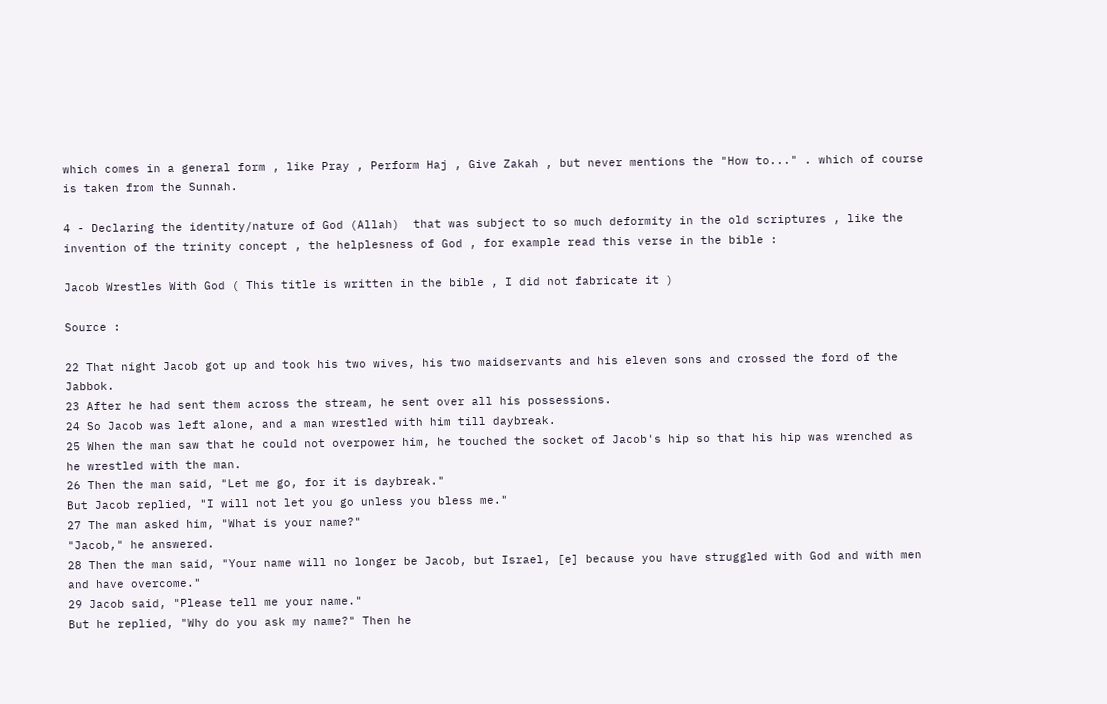which comes in a general form , like Pray , Perform Haj , Give Zakah , but never mentions the "How to..." . which of course is taken from the Sunnah.

4 - Declaring the identity/nature of God (Allah)  that was subject to so much deformity in the old scriptures , like the invention of the trinity concept , the helplesness of God , for example read this verse in the bible :

Jacob Wrestles With God ( This title is written in the bible , I did not fabricate it )

Source :

22 That night Jacob got up and took his two wives, his two maidservants and his eleven sons and crossed the ford of the Jabbok.
23 After he had sent them across the stream, he sent over all his possessions.
24 So Jacob was left alone, and a man wrestled with him till daybreak.
25 When the man saw that he could not overpower him, he touched the socket of Jacob's hip so that his hip was wrenched as he wrestled with the man.
26 Then the man said, "Let me go, for it is daybreak."
But Jacob replied, "I will not let you go unless you bless me."
27 The man asked him, "What is your name?"
"Jacob," he answered.
28 Then the man said, "Your name will no longer be Jacob, but Israel, [e] because you have struggled with God and with men and have overcome."
29 Jacob said, "Please tell me your name."
But he replied, "Why do you ask my name?" Then he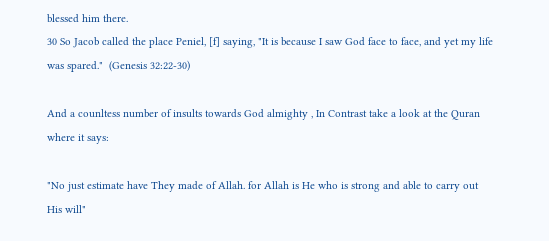blessed him there.
30 So Jacob called the place Peniel, [f] saying, "It is because I saw God face to face, and yet my life was spared."  (Genesis 32:22-30)

And a counltess number of insults towards God almighty , In Contrast take a look at the Quran where it says:

"No just estimate have They made of Allah. for Allah is He who is strong and able to carry out His will"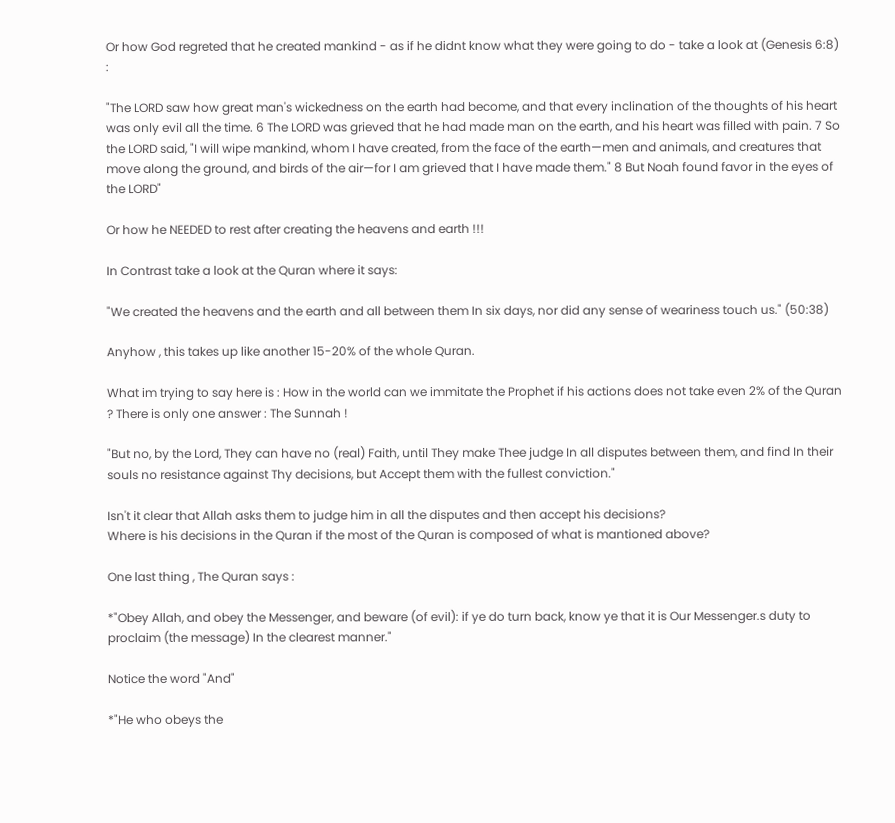Or how God regreted that he created mankind - as if he didnt know what they were going to do - take a look at (Genesis 6:8) :

"The LORD saw how great man's wickedness on the earth had become, and that every inclination of the thoughts of his heart was only evil all the time. 6 The LORD was grieved that he had made man on the earth, and his heart was filled with pain. 7 So the LORD said, "I will wipe mankind, whom I have created, from the face of the earth—men and animals, and creatures that move along the ground, and birds of the air—for I am grieved that I have made them." 8 But Noah found favor in the eyes of the LORD"

Or how he NEEDED to rest after creating the heavens and earth !!!

In Contrast take a look at the Quran where it says:

"We created the heavens and the earth and all between them In six days, nor did any sense of weariness touch us." (50:38)

Anyhow , this takes up like another 15-20% of the whole Quran.

What im trying to say here is : How in the world can we immitate the Prophet if his actions does not take even 2% of the Quran ? There is only one answer : The Sunnah !

"But no, by the Lord, They can have no (real) Faith, until They make Thee judge In all disputes between them, and find In their souls no resistance against Thy decisions, but Accept them with the fullest conviction."

Isn't it clear that Allah asks them to judge him in all the disputes and then accept his decisions?
Where is his decisions in the Quran if the most of the Quran is composed of what is mantioned above?

One last thing , The Quran says :

*"Obey Allah, and obey the Messenger, and beware (of evil): if ye do turn back, know ye that it is Our Messenger.s duty to proclaim (the message) In the clearest manner."

Notice the word "And"

*"He who obeys the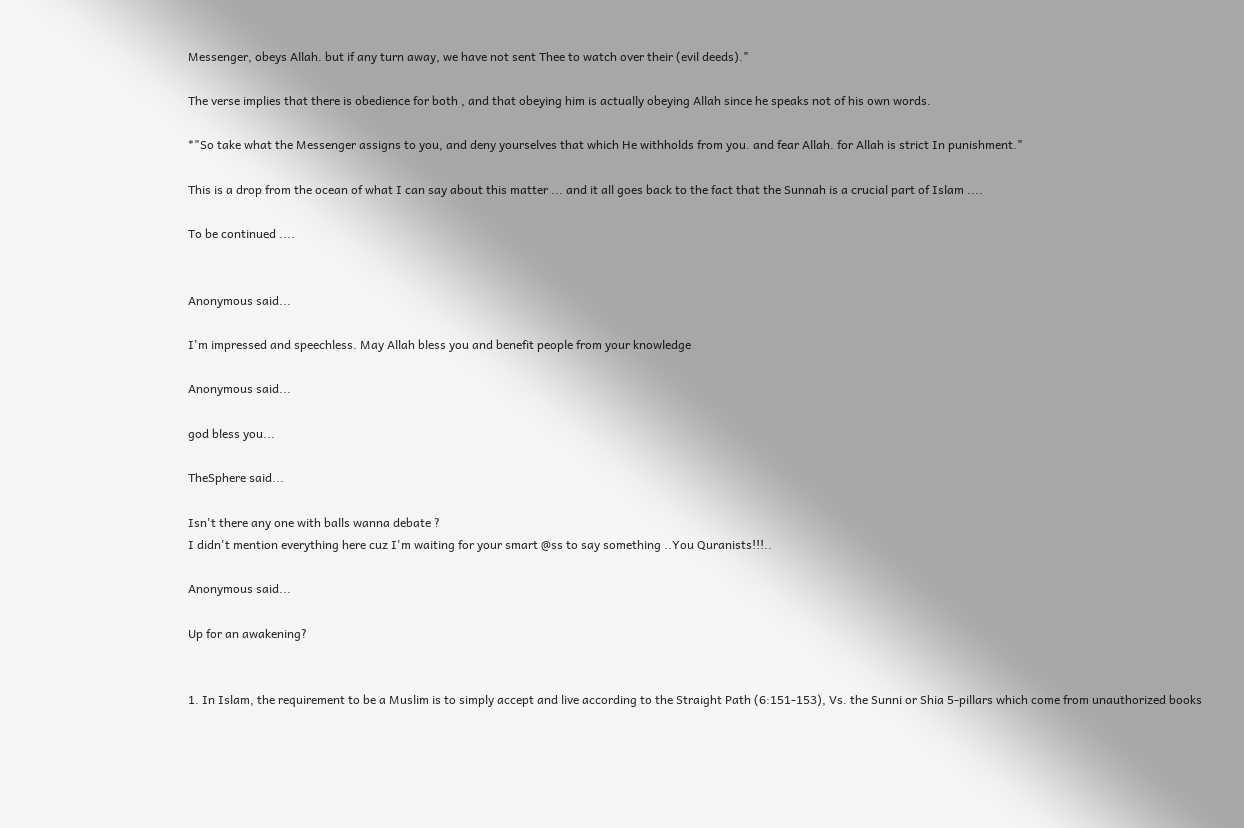Messenger, obeys Allah. but if any turn away, we have not sent Thee to watch over their (evil deeds)."

The verse implies that there is obedience for both , and that obeying him is actually obeying Allah since he speaks not of his own words.

*"So take what the Messenger assigns to you, and deny yourselves that which He withholds from you. and fear Allah. for Allah is strict In punishment."

This is a drop from the ocean of what I can say about this matter ... and it all goes back to the fact that the Sunnah is a crucial part of Islam ....

To be continued ....


Anonymous said...

I'm impressed and speechless. May Allah bless you and benefit people from your knowledge

Anonymous said...

god bless you...

TheSphere said...

Isn't there any one with balls wanna debate ?
I didn't mention everything here cuz I'm waiting for your smart @ss to say something ..You Quranists!!!..

Anonymous said...

Up for an awakening?


1. In Islam, the requirement to be a Muslim is to simply accept and live according to the Straight Path (6:151-153), Vs. the Sunni or Shia 5-pillars which come from unauthorized books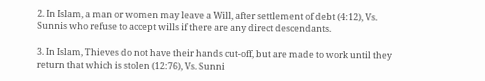2. In Islam, a man or women may leave a Will, after settlement of debt (4:12), Vs. Sunnis who refuse to accept wills if there are any direct descendants.

3. In Islam, Thieves do not have their hands cut-off, but are made to work until they return that which is stolen (12:76), Vs. Sunni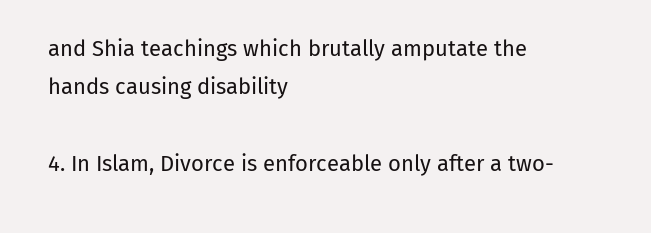and Shia teachings which brutally amputate the hands causing disability

4. In Islam, Divorce is enforceable only after a two-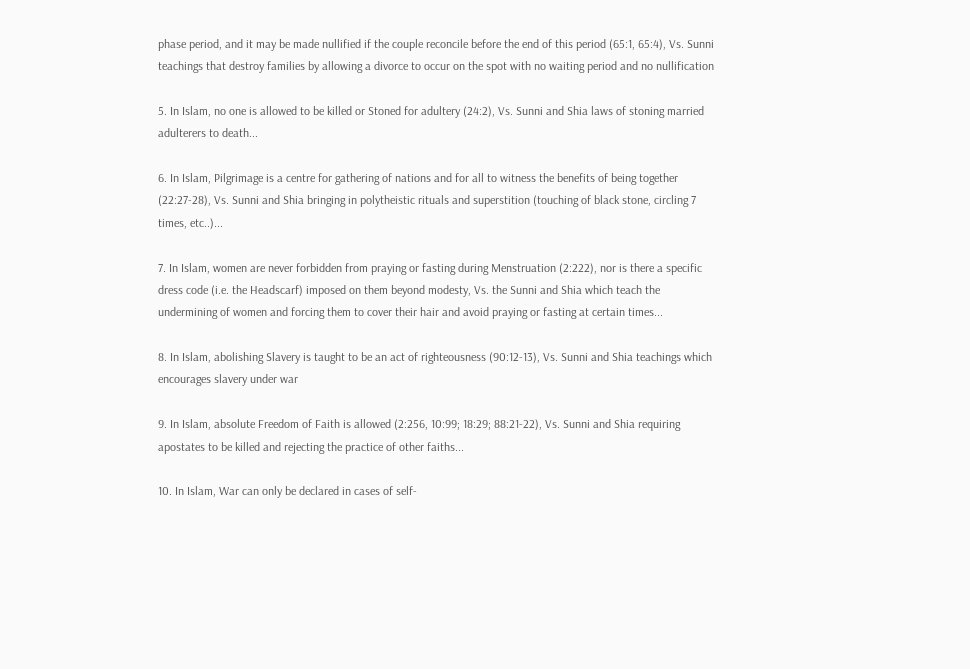phase period, and it may be made nullified if the couple reconcile before the end of this period (65:1, 65:4), Vs. Sunni teachings that destroy families by allowing a divorce to occur on the spot with no waiting period and no nullification

5. In Islam, no one is allowed to be killed or Stoned for adultery (24:2), Vs. Sunni and Shia laws of stoning married adulterers to death...

6. In Islam, Pilgrimage is a centre for gathering of nations and for all to witness the benefits of being together (22:27-28), Vs. Sunni and Shia bringing in polytheistic rituals and superstition (touching of black stone, circling 7 times, etc..)...

7. In Islam, women are never forbidden from praying or fasting during Menstruation (2:222), nor is there a specific dress code (i.e. the Headscarf) imposed on them beyond modesty, Vs. the Sunni and Shia which teach the undermining of women and forcing them to cover their hair and avoid praying or fasting at certain times...

8. In Islam, abolishing Slavery is taught to be an act of righteousness (90:12-13), Vs. Sunni and Shia teachings which encourages slavery under war

9. In Islam, absolute Freedom of Faith is allowed (2:256, 10:99; 18:29; 88:21-22), Vs. Sunni and Shia requiring apostates to be killed and rejecting the practice of other faiths...

10. In Islam, War can only be declared in cases of self-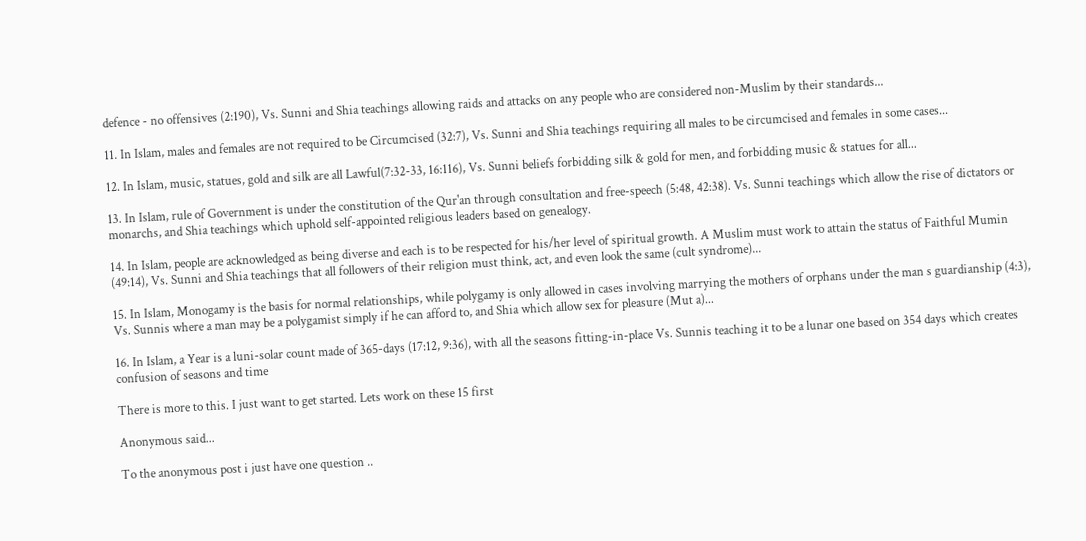defence - no offensives (2:190), Vs. Sunni and Shia teachings allowing raids and attacks on any people who are considered non-Muslim by their standards...

11. In Islam, males and females are not required to be Circumcised (32:7), Vs. Sunni and Shia teachings requiring all males to be circumcised and females in some cases...

12. In Islam, music, statues, gold and silk are all Lawful(7:32-33, 16:116), Vs. Sunni beliefs forbidding silk & gold for men, and forbidding music & statues for all...

13. In Islam, rule of Government is under the constitution of the Qur'an through consultation and free-speech (5:48, 42:38). Vs. Sunni teachings which allow the rise of dictators or monarchs, and Shia teachings which uphold self-appointed religious leaders based on genealogy.

14. In Islam, people are acknowledged as being diverse and each is to be respected for his/her level of spiritual growth. A Muslim must work to attain the status of Faithful Mumin (49:14), Vs. Sunni and Shia teachings that all followers of their religion must think, act, and even look the same (cult syndrome)...

15. In Islam, Monogamy is the basis for normal relationships, while polygamy is only allowed in cases involving marrying the mothers of orphans under the man s guardianship (4:3), Vs. Sunnis where a man may be a polygamist simply if he can afford to, and Shia which allow sex for pleasure (Mut a)...

16. In Islam, a Year is a luni-solar count made of 365-days (17:12, 9:36), with all the seasons fitting-in-place Vs. Sunnis teaching it to be a lunar one based on 354 days which creates confusion of seasons and time

There is more to this. I just want to get started. Lets work on these 15 first

Anonymous said...

To the anonymous post i just have one question ..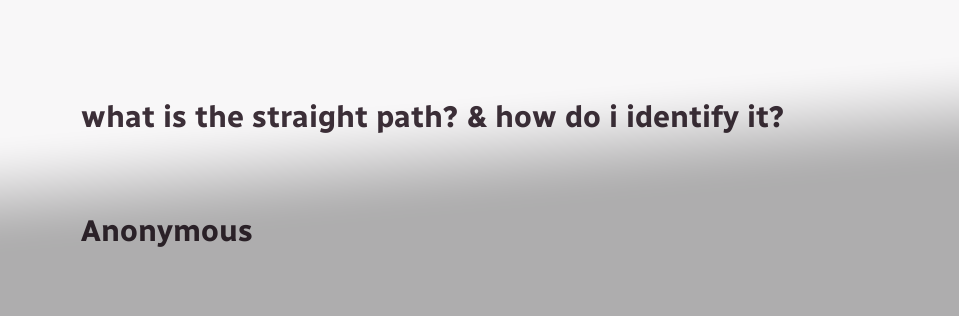what is the straight path? & how do i identify it?

Anonymous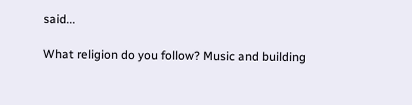said...

What religion do you follow? Music and building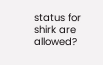status for shirk are allowed?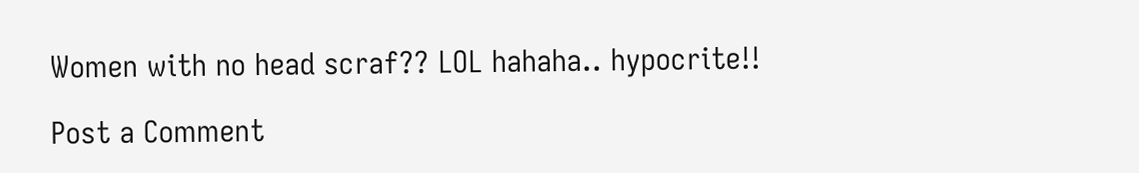Women with no head scraf?? LOL hahaha.. hypocrite!!

Post a Comment